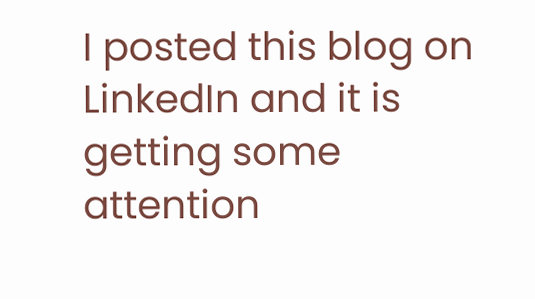I posted this blog on LinkedIn and it is getting some attention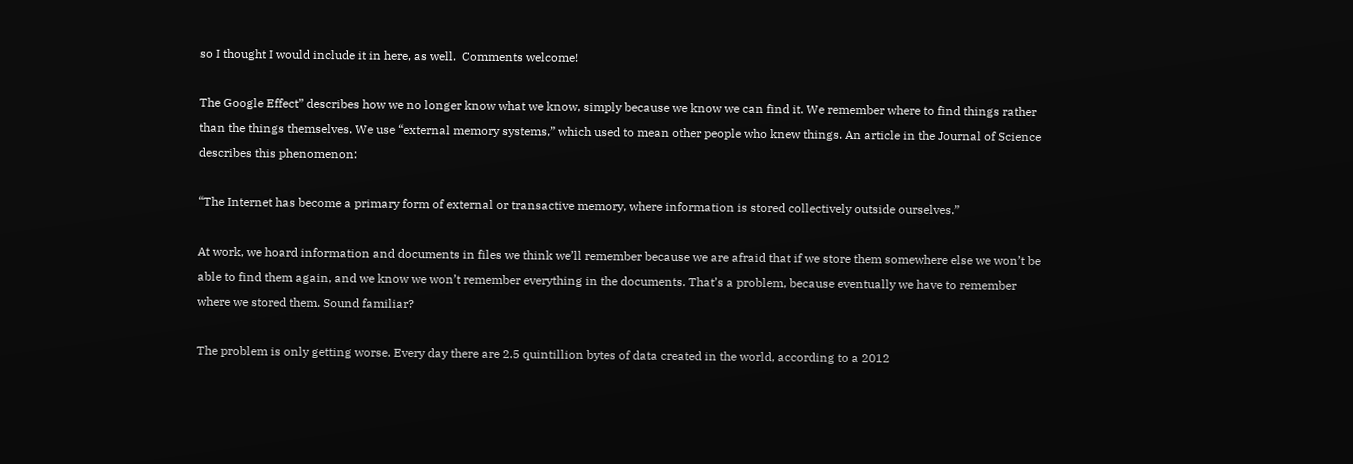so I thought I would include it in here, as well.  Comments welcome!

The Google Effect” describes how we no longer know what we know, simply because we know we can find it. We remember where to find things rather than the things themselves. We use “external memory systems,” which used to mean other people who knew things. An article in the Journal of Science describes this phenomenon:

“The Internet has become a primary form of external or transactive memory, where information is stored collectively outside ourselves.”

At work, we hoard information and documents in files we think we’ll remember because we are afraid that if we store them somewhere else we won’t be able to find them again, and we know we won’t remember everything in the documents. That’s a problem, because eventually we have to remember where we stored them. Sound familiar?

The problem is only getting worse. Every day there are 2.5 quintillion bytes of data created in the world, according to a 2012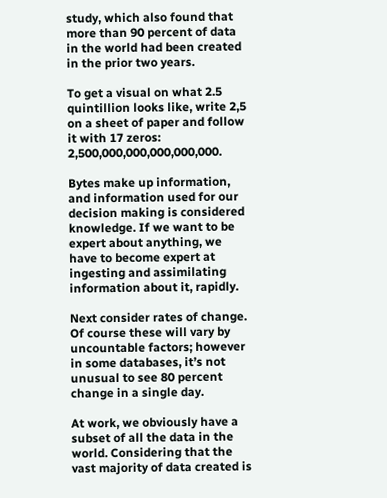study, which also found that more than 90 percent of data in the world had been created in the prior two years.

To get a visual on what 2.5 quintillion looks like, write 2,5 on a sheet of paper and follow it with 17 zeros: 2,500,000,000,000,000,000.

Bytes make up information, and information used for our decision making is considered knowledge. If we want to be expert about anything, we have to become expert at ingesting and assimilating information about it, rapidly.

Next consider rates of change. Of course these will vary by uncountable factors; however in some databases, it’s not unusual to see 80 percent change in a single day.

At work, we obviously have a subset of all the data in the world. Considering that the vast majority of data created is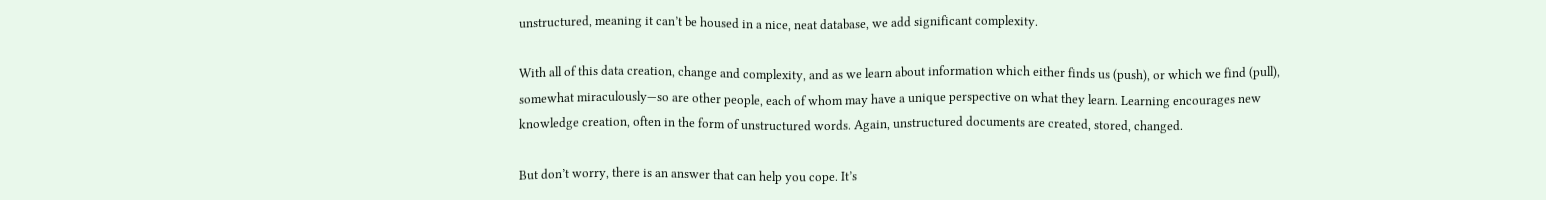unstructured, meaning it can’t be housed in a nice, neat database, we add significant complexity.

With all of this data creation, change and complexity, and as we learn about information which either finds us (push), or which we find (pull), somewhat miraculously—so are other people, each of whom may have a unique perspective on what they learn. Learning encourages new knowledge creation, often in the form of unstructured words. Again, unstructured documents are created, stored, changed.

But don’t worry, there is an answer that can help you cope. It’s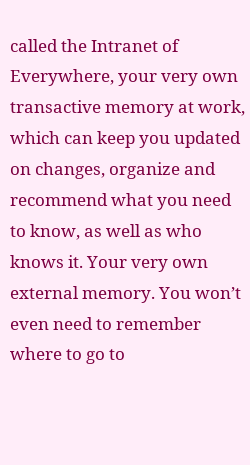called the Intranet of Everywhere, your very own transactive memory at work, which can keep you updated on changes, organize and recommend what you need to know, as well as who knows it. Your very own external memory. You won’t even need to remember where to go to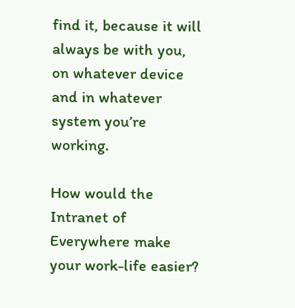find it, because it will always be with you, on whatever device and in whatever system you’re working.

How would the Intranet of Everywhere make your work-life easier?